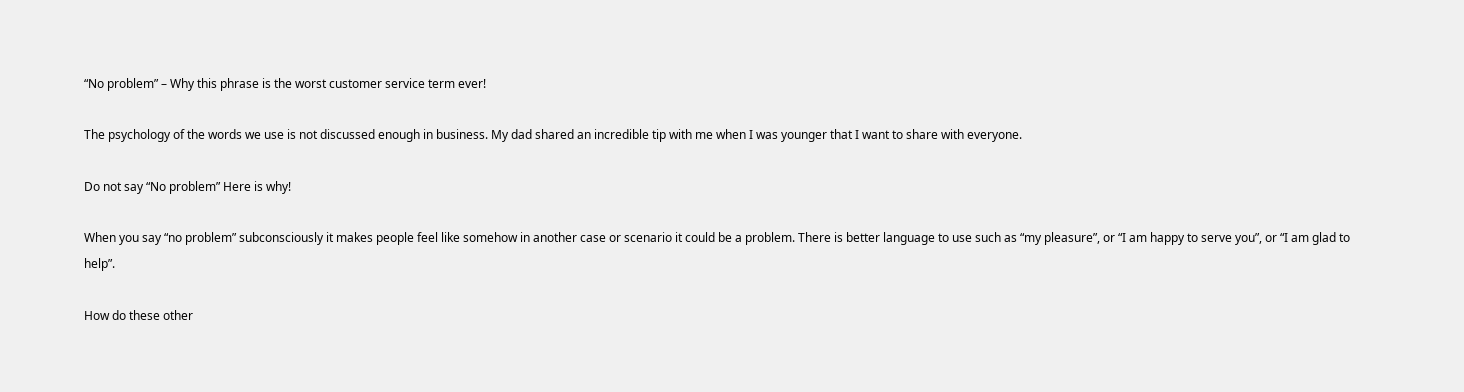“No problem” – Why this phrase is the worst customer service term ever!

The psychology of the words we use is not discussed enough in business. My dad shared an incredible tip with me when I was younger that I want to share with everyone.

Do not say “No problem” Here is why!

When you say “no problem” subconsciously it makes people feel like somehow in another case or scenario it could be a problem. There is better language to use such as “my pleasure”, or “I am happy to serve you”, or “I am glad to help”.

How do these other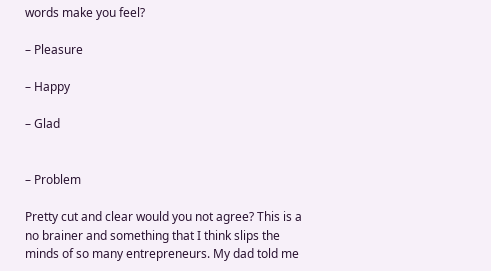words make you feel?

– Pleasure

– Happy

– Glad


– Problem

Pretty cut and clear would you not agree? This is a no brainer and something that I think slips the minds of so many entrepreneurs. My dad told me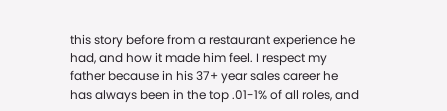this story before from a restaurant experience he had, and how it made him feel. I respect my father because in his 37+ year sales career he has always been in the top .01-1% of all roles, and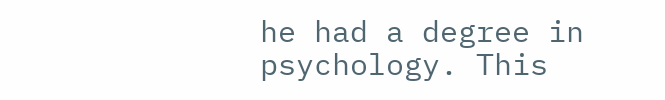he had a degree in psychology. This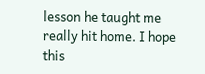lesson he taught me really hit home. I hope this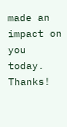made an impact on you today. Thanks!